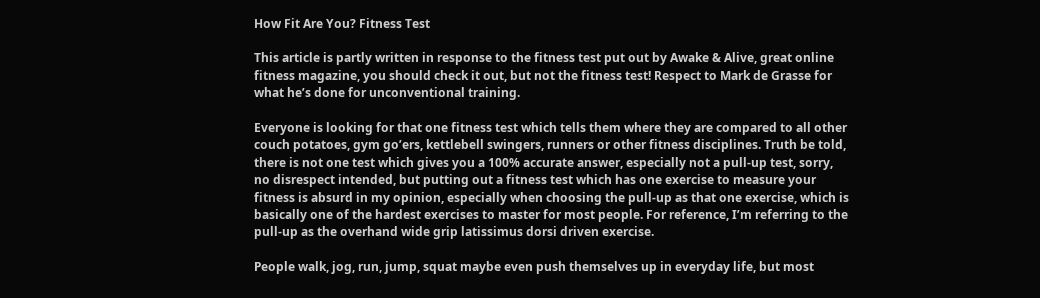How Fit Are You? Fitness Test

This article is partly written in response to the fitness test put out by Awake & Alive, great online fitness magazine, you should check it out, but not the fitness test! Respect to Mark de Grasse for what he’s done for unconventional training.

Everyone is looking for that one fitness test which tells them where they are compared to all other couch potatoes, gym go’ers, kettlebell swingers, runners or other fitness disciplines. Truth be told, there is not one test which gives you a 100% accurate answer, especially not a pull-up test, sorry, no disrespect intended, but putting out a fitness test which has one exercise to measure your fitness is absurd in my opinion, especially when choosing the pull-up as that one exercise, which is basically one of the hardest exercises to master for most people. For reference, I’m referring to the pull-up as the overhand wide grip latissimus dorsi driven exercise.

People walk, jog, run, jump, squat maybe even push themselves up in everyday life, but most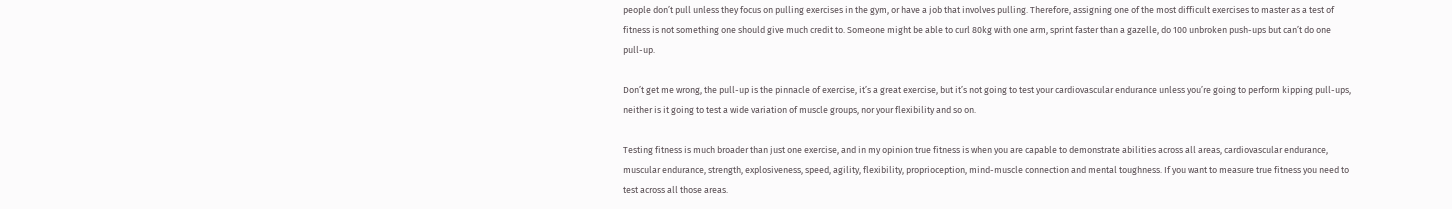people don’t pull unless they focus on pulling exercises in the gym, or have a job that involves pulling. Therefore, assigning one of the most difficult exercises to master as a test of fitness is not something one should give much credit to. Someone might be able to curl 80kg with one arm, sprint faster than a gazelle, do 100 unbroken push-ups but can’t do one pull-up.

Don’t get me wrong, the pull-up is the pinnacle of exercise, it’s a great exercise, but it’s not going to test your cardiovascular endurance unless you’re going to perform kipping pull-ups, neither is it going to test a wide variation of muscle groups, nor your flexibility and so on.

Testing fitness is much broader than just one exercise, and in my opinion true fitness is when you are capable to demonstrate abilities across all areas, cardiovascular endurance, muscular endurance, strength, explosiveness, speed, agility, flexibility, proprioception, mind-muscle connection and mental toughness. If you want to measure true fitness you need to test across all those areas.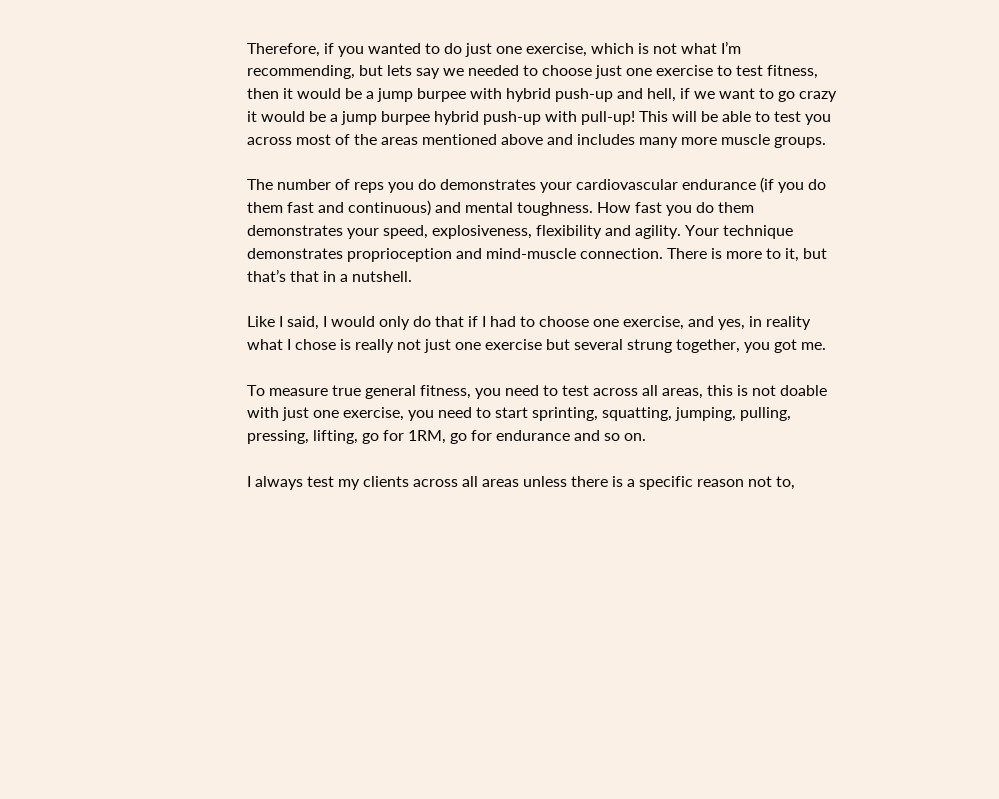Therefore, if you wanted to do just one exercise, which is not what I’m recommending, but lets say we needed to choose just one exercise to test fitness, then it would be a jump burpee with hybrid push-up and hell, if we want to go crazy it would be a jump burpee hybrid push-up with pull-up! This will be able to test you across most of the areas mentioned above and includes many more muscle groups.

The number of reps you do demonstrates your cardiovascular endurance (if you do them fast and continuous) and mental toughness. How fast you do them demonstrates your speed, explosiveness, flexibility and agility. Your technique demonstrates proprioception and mind-muscle connection. There is more to it, but that’s that in a nutshell.

Like I said, I would only do that if I had to choose one exercise, and yes, in reality what I chose is really not just one exercise but several strung together, you got me.

To measure true general fitness, you need to test across all areas, this is not doable with just one exercise, you need to start sprinting, squatting, jumping, pulling, pressing, lifting, go for 1RM, go for endurance and so on.

I always test my clients across all areas unless there is a specific reason not to,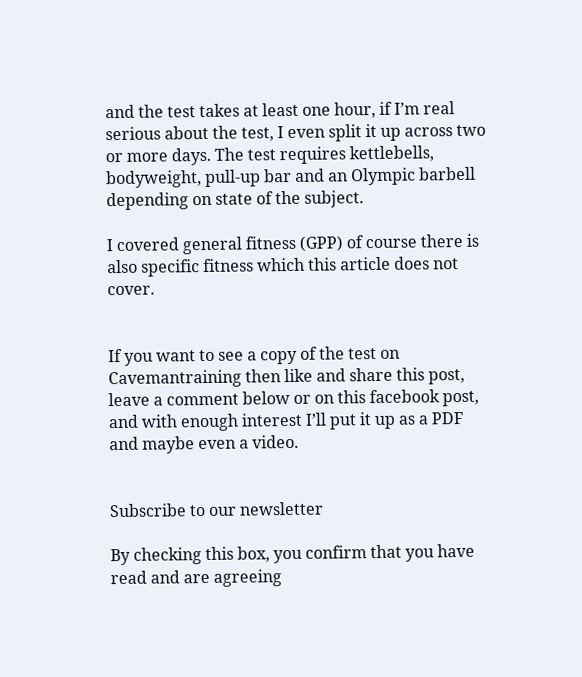and the test takes at least one hour, if I’m real serious about the test, I even split it up across two or more days. The test requires kettlebells, bodyweight, pull-up bar and an Olympic barbell depending on state of the subject.

I covered general fitness (GPP) of course there is also specific fitness which this article does not cover.


If you want to see a copy of the test on Cavemantraining then like and share this post, leave a comment below or on this facebook post, and with enough interest I’ll put it up as a PDF and maybe even a video.


Subscribe to our newsletter

By checking this box, you confirm that you have read and are agreeing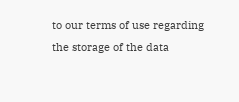to our terms of use regarding the storage of the data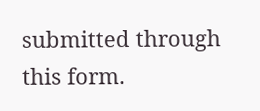submitted through this form.